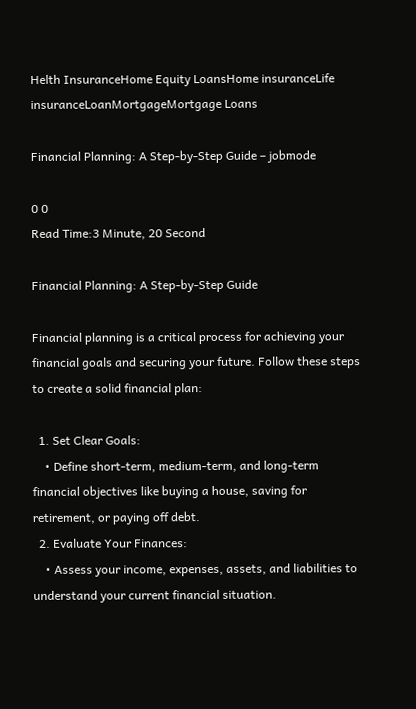Helth InsuranceHome Equity LoansHome insuranceLife insuranceLoanMortgageMortgage Loans

Financial Planning: A Step-by-Step Guide – jobmode

0 0
Read Time:3 Minute, 20 Second

Financial Planning: A Step-by-Step Guide

Financial planning is a critical process for achieving your financial goals and securing your future. Follow these steps to create a solid financial plan:

  1. Set Clear Goals:
    • Define short-term, medium-term, and long-term financial objectives like buying a house, saving for retirement, or paying off debt.
  2. Evaluate Your Finances:
    • Assess your income, expenses, assets, and liabilities to understand your current financial situation.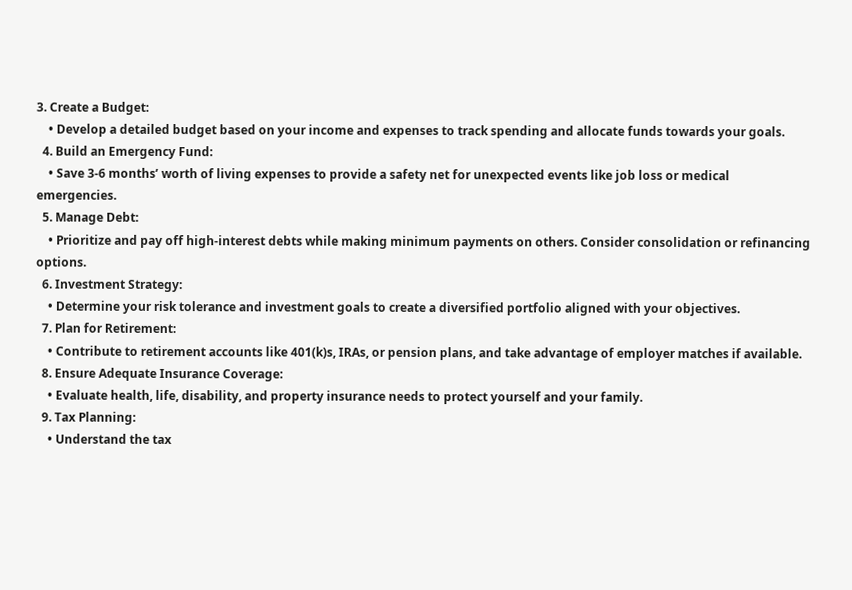3. Create a Budget:
    • Develop a detailed budget based on your income and expenses to track spending and allocate funds towards your goals.
  4. Build an Emergency Fund:
    • Save 3-6 months’ worth of living expenses to provide a safety net for unexpected events like job loss or medical emergencies.
  5. Manage Debt:
    • Prioritize and pay off high-interest debts while making minimum payments on others. Consider consolidation or refinancing options.
  6. Investment Strategy:
    • Determine your risk tolerance and investment goals to create a diversified portfolio aligned with your objectives.
  7. Plan for Retirement:
    • Contribute to retirement accounts like 401(k)s, IRAs, or pension plans, and take advantage of employer matches if available.
  8. Ensure Adequate Insurance Coverage:
    • Evaluate health, life, disability, and property insurance needs to protect yourself and your family.
  9. Tax Planning:
    • Understand the tax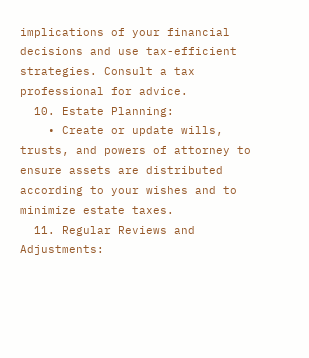implications of your financial decisions and use tax-efficient strategies. Consult a tax professional for advice.
  10. Estate Planning:
    • Create or update wills, trusts, and powers of attorney to ensure assets are distributed according to your wishes and to minimize estate taxes.
  11. Regular Reviews and Adjustments: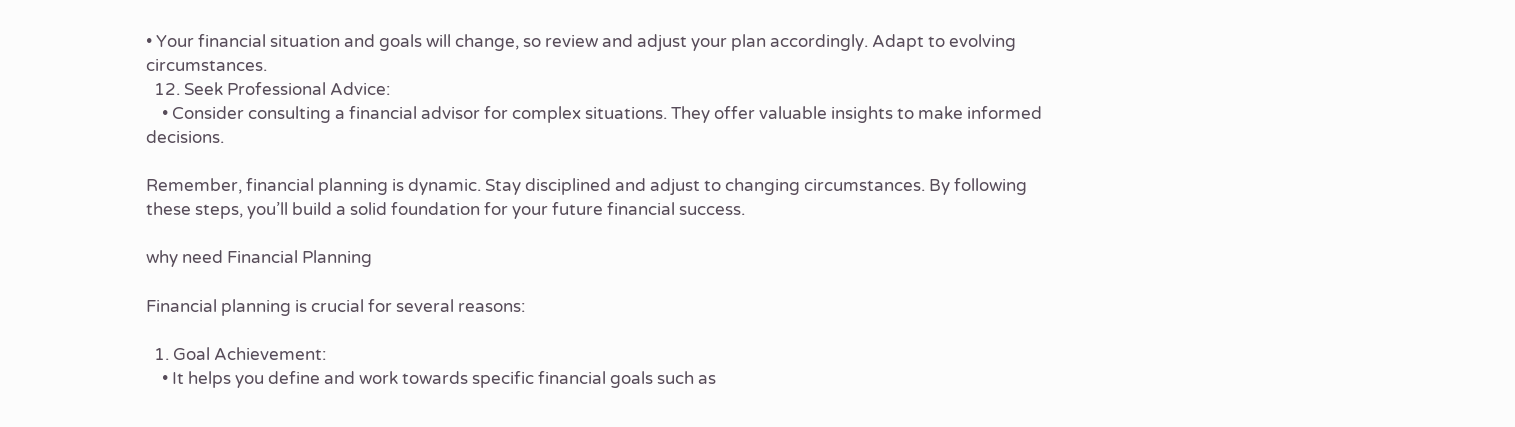• Your financial situation and goals will change, so review and adjust your plan accordingly. Adapt to evolving circumstances.
  12. Seek Professional Advice:
    • Consider consulting a financial advisor for complex situations. They offer valuable insights to make informed decisions.

Remember, financial planning is dynamic. Stay disciplined and adjust to changing circumstances. By following these steps, you’ll build a solid foundation for your future financial success.

why need Financial Planning

Financial planning is crucial for several reasons:

  1. Goal Achievement:
    • It helps you define and work towards specific financial goals such as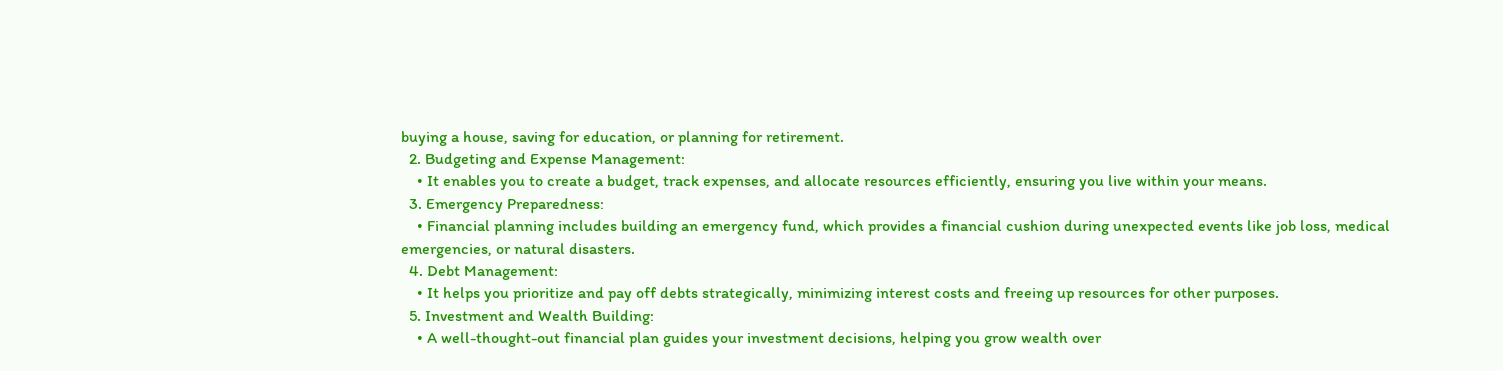buying a house, saving for education, or planning for retirement.
  2. Budgeting and Expense Management:
    • It enables you to create a budget, track expenses, and allocate resources efficiently, ensuring you live within your means.
  3. Emergency Preparedness:
    • Financial planning includes building an emergency fund, which provides a financial cushion during unexpected events like job loss, medical emergencies, or natural disasters.
  4. Debt Management:
    • It helps you prioritize and pay off debts strategically, minimizing interest costs and freeing up resources for other purposes.
  5. Investment and Wealth Building:
    • A well-thought-out financial plan guides your investment decisions, helping you grow wealth over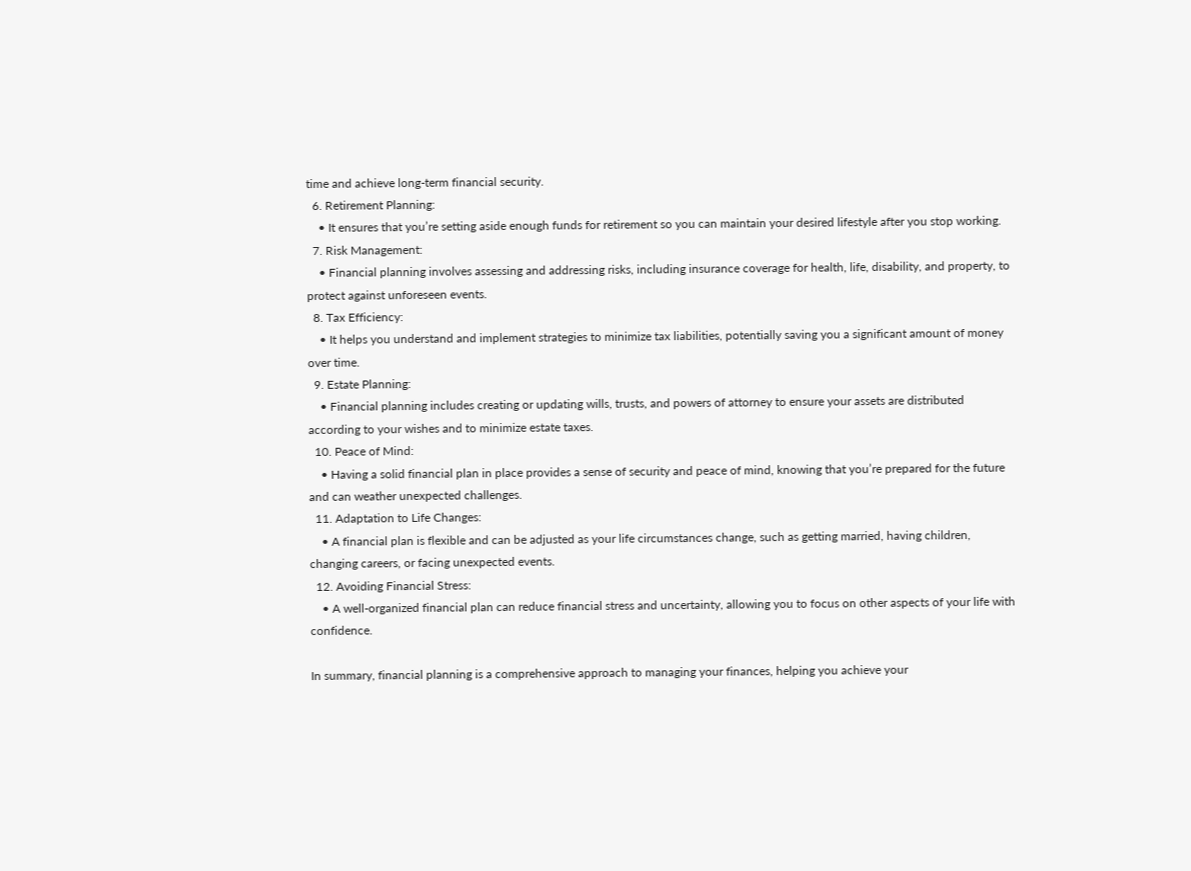time and achieve long-term financial security.
  6. Retirement Planning:
    • It ensures that you’re setting aside enough funds for retirement so you can maintain your desired lifestyle after you stop working.
  7. Risk Management:
    • Financial planning involves assessing and addressing risks, including insurance coverage for health, life, disability, and property, to protect against unforeseen events.
  8. Tax Efficiency:
    • It helps you understand and implement strategies to minimize tax liabilities, potentially saving you a significant amount of money over time.
  9. Estate Planning:
    • Financial planning includes creating or updating wills, trusts, and powers of attorney to ensure your assets are distributed according to your wishes and to minimize estate taxes.
  10. Peace of Mind:
    • Having a solid financial plan in place provides a sense of security and peace of mind, knowing that you’re prepared for the future and can weather unexpected challenges.
  11. Adaptation to Life Changes:
    • A financial plan is flexible and can be adjusted as your life circumstances change, such as getting married, having children, changing careers, or facing unexpected events.
  12. Avoiding Financial Stress:
    • A well-organized financial plan can reduce financial stress and uncertainty, allowing you to focus on other aspects of your life with confidence.

In summary, financial planning is a comprehensive approach to managing your finances, helping you achieve your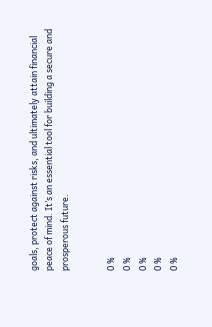goals, protect against risks, and ultimately attain financial peace of mind. It’s an essential tool for building a secure and prosperous future.


0 %
0 %
0 %
0 %
0 %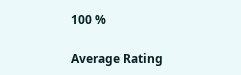100 %

Average Rating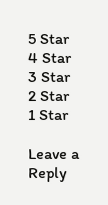5 Star
4 Star
3 Star
2 Star
1 Star

Leave a Reply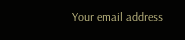Your email address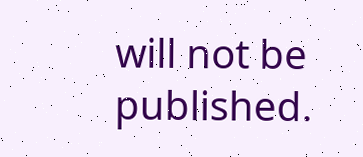will not be published.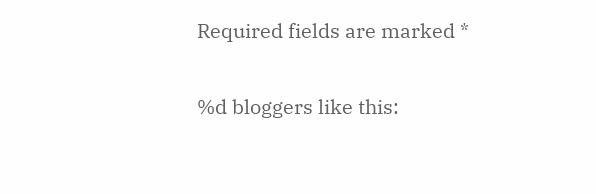Required fields are marked *

%d bloggers like this: